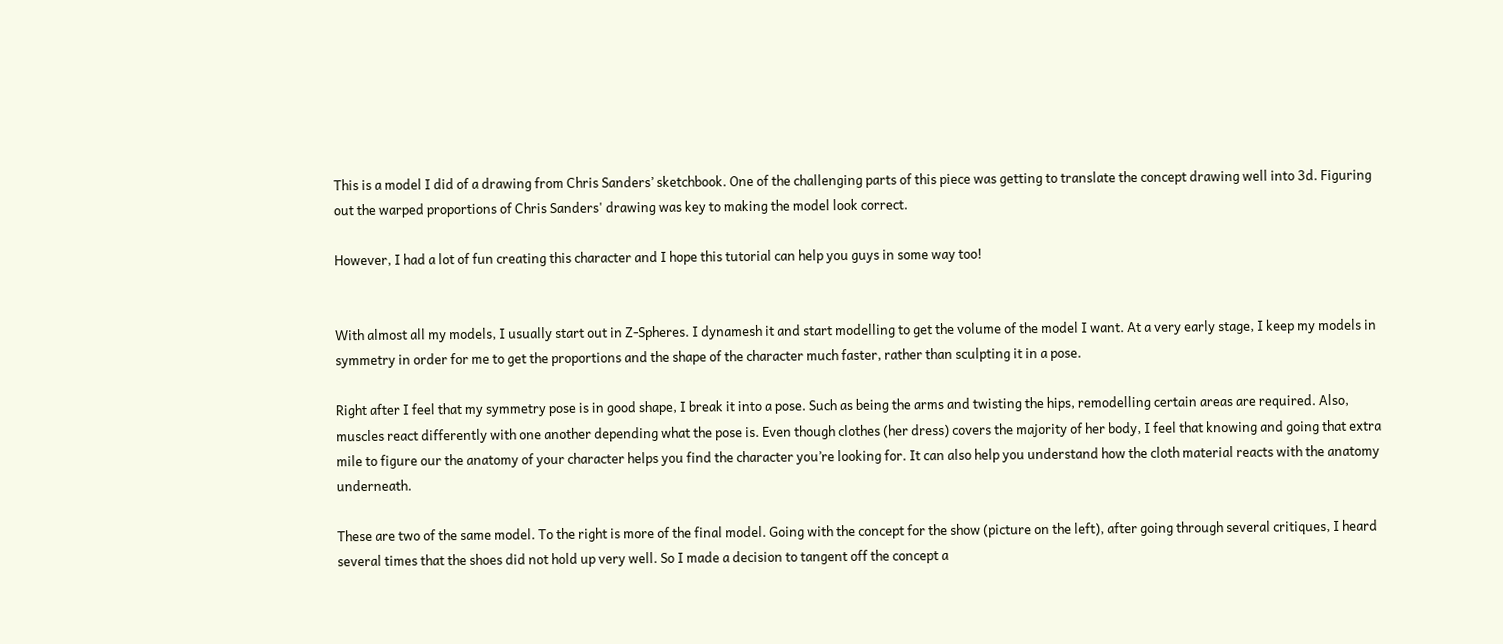This is a model I did of a drawing from Chris Sanders’ sketchbook. One of the challenging parts of this piece was getting to translate the concept drawing well into 3d. Figuring out the warped proportions of Chris Sanders' drawing was key to making the model look correct.

However, I had a lot of fun creating this character and I hope this tutorial can help you guys in some way too!


With almost all my models, I usually start out in Z-Spheres. I dynamesh it and start modelling to get the volume of the model I want. At a very early stage, I keep my models in symmetry in order for me to get the proportions and the shape of the character much faster, rather than sculpting it in a pose.

Right after I feel that my symmetry pose is in good shape, I break it into a pose. Such as being the arms and twisting the hips, remodelling certain areas are required. Also, muscles react differently with one another depending what the pose is. Even though clothes (her dress) covers the majority of her body, I feel that knowing and going that extra mile to figure our the anatomy of your character helps you find the character you’re looking for. It can also help you understand how the cloth material reacts with the anatomy underneath.

These are two of the same model. To the right is more of the final model. Going with the concept for the show (picture on the left), after going through several critiques, I heard several times that the shoes did not hold up very well. So I made a decision to tangent off the concept a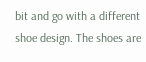bit and go with a different shoe design. The shoes are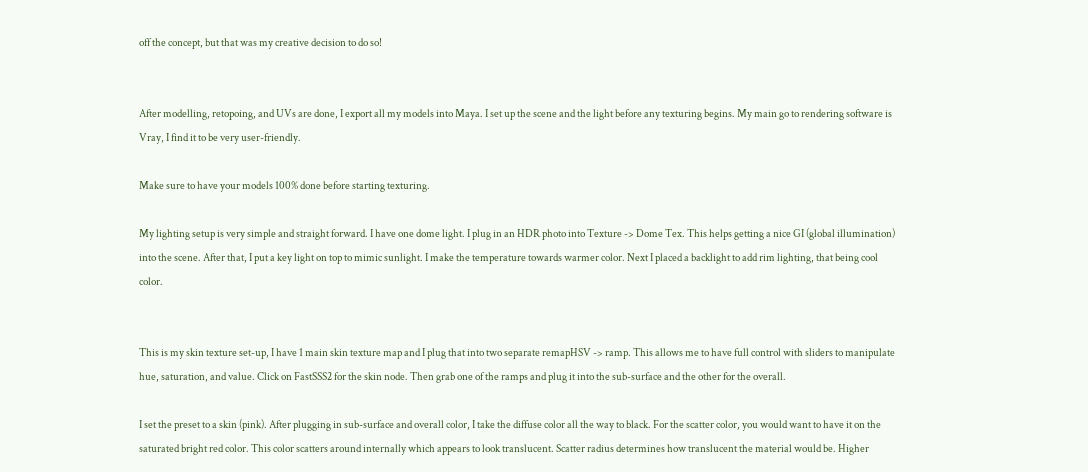off the concept, but that was my creative decision to do so!


After modelling, retopoing, and UVs are done, I export all my models into Maya. I set up the scene and the light before any texturing begins. My main go to rendering software is Vray, I find it to be very user-friendly.

Make sure to have your models 100% done before starting texturing.

My lighting setup is very simple and straight forward. I have one dome light. I plug in an HDR photo into Texture -> Dome Tex. This helps getting a nice GI (global illumination) into the scene. After that, I put a key light on top to mimic sunlight. I make the temperature towards warmer color. Next I placed a backlight to add rim lighting, that being cool color.


This is my skin texture set-up, I have 1 main skin texture map and I plug that into two separate remapHSV -> ramp. This allows me to have full control with sliders to manipulate hue, saturation, and value. Click on FastSSS2 for the skin node. Then grab one of the ramps and plug it into the sub-surface and the other for the overall.

I set the preset to a skin (pink). After plugging in sub-surface and overall color, I take the diffuse color all the way to black. For the scatter color, you would want to have it on the saturated bright red color. This color scatters around internally which appears to look translucent. Scatter radius determines how translucent the material would be. Higher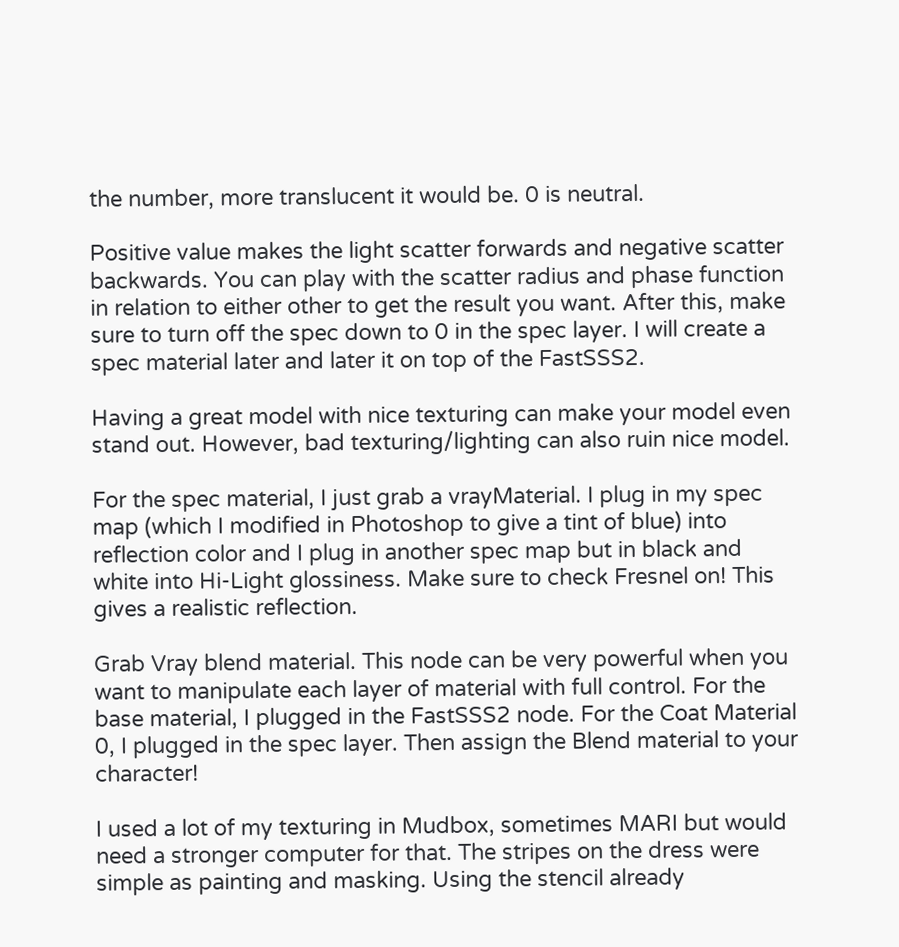the number, more translucent it would be. 0 is neutral.

Positive value makes the light scatter forwards and negative scatter backwards. You can play with the scatter radius and phase function in relation to either other to get the result you want. After this, make sure to turn off the spec down to 0 in the spec layer. I will create a spec material later and later it on top of the FastSSS2.

Having a great model with nice texturing can make your model even stand out. However, bad texturing/lighting can also ruin nice model.

For the spec material, I just grab a vrayMaterial. I plug in my spec map (which I modified in Photoshop to give a tint of blue) into reflection color and I plug in another spec map but in black and white into Hi-Light glossiness. Make sure to check Fresnel on! This gives a realistic reflection.

Grab Vray blend material. This node can be very powerful when you want to manipulate each layer of material with full control. For the base material, I plugged in the FastSSS2 node. For the Coat Material 0, I plugged in the spec layer. Then assign the Blend material to your character!

I used a lot of my texturing in Mudbox, sometimes MARI but would need a stronger computer for that. The stripes on the dress were simple as painting and masking. Using the stencil already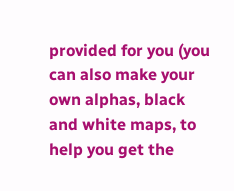provided for you (you can also make your own alphas, black and white maps, to help you get the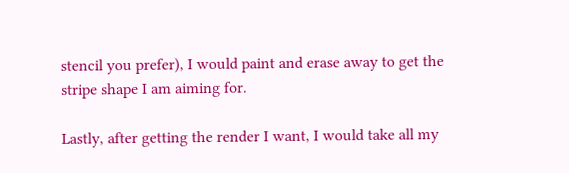stencil you prefer), I would paint and erase away to get the stripe shape I am aiming for.

Lastly, after getting the render I want, I would take all my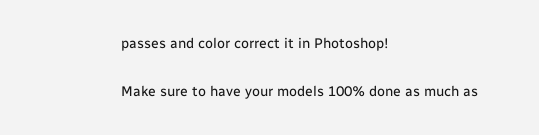passes and color correct it in Photoshop!

Make sure to have your models 100% done as much as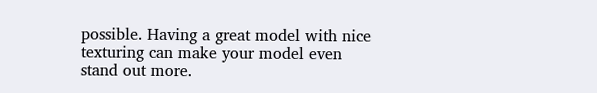possible. Having a great model with nice texturing can make your model even stand out more.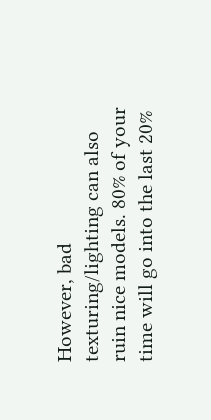However, bad texturing/lighting can also ruin nice models. 80% of your time will go into the last 20%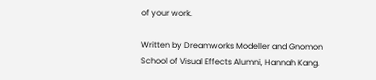of your work.

Written by Dreamworks Modeller and Gnomon School of Visual Effects Alumni, Hannah Kang.